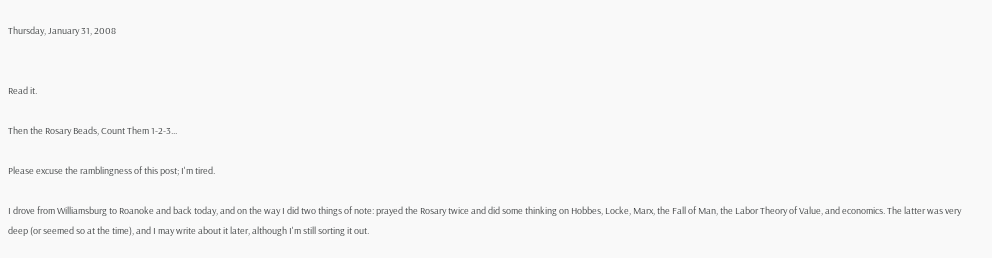Thursday, January 31, 2008


Read it.

Then the Rosary Beads, Count Them 1-2-3...

Please excuse the ramblingness of this post; I'm tired.

I drove from Williamsburg to Roanoke and back today, and on the way I did two things of note: prayed the Rosary twice and did some thinking on Hobbes, Locke, Marx, the Fall of Man, the Labor Theory of Value, and economics. The latter was very deep (or seemed so at the time), and I may write about it later, although I'm still sorting it out.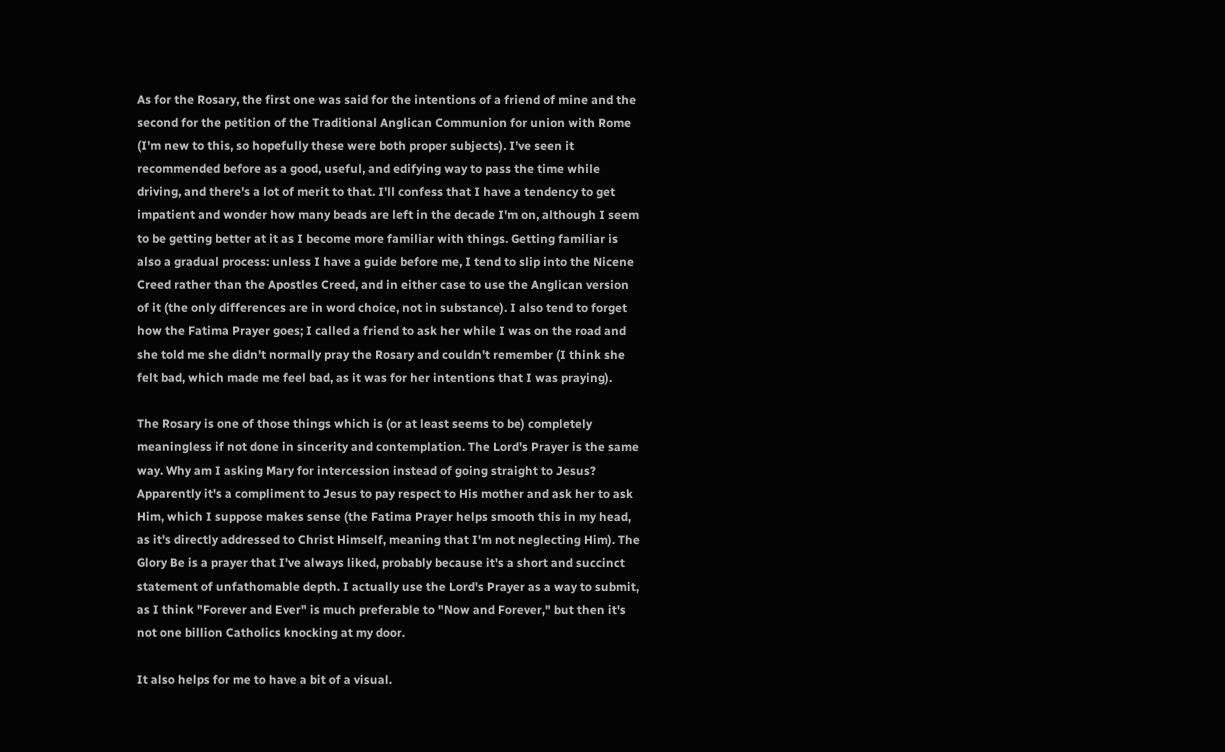As for the Rosary, the first one was said for the intentions of a friend of mine and the second for the petition of the Traditional Anglican Communion for union with Rome (I'm new to this, so hopefully these were both proper subjects). I've seen it recommended before as a good, useful, and edifying way to pass the time while driving, and there's a lot of merit to that. I'll confess that I have a tendency to get impatient and wonder how many beads are left in the decade I'm on, although I seem to be getting better at it as I become more familiar with things. Getting familiar is also a gradual process: unless I have a guide before me, I tend to slip into the Nicene Creed rather than the Apostles Creed, and in either case to use the Anglican version of it (the only differences are in word choice, not in substance). I also tend to forget how the Fatima Prayer goes; I called a friend to ask her while I was on the road and she told me she didn't normally pray the Rosary and couldn't remember (I think she felt bad, which made me feel bad, as it was for her intentions that I was praying).

The Rosary is one of those things which is (or at least seems to be) completely meaningless if not done in sincerity and contemplation. The Lord's Prayer is the same way. Why am I asking Mary for intercession instead of going straight to Jesus? Apparently it's a compliment to Jesus to pay respect to His mother and ask her to ask Him, which I suppose makes sense (the Fatima Prayer helps smooth this in my head, as it's directly addressed to Christ Himself, meaning that I'm not neglecting Him). The Glory Be is a prayer that I've always liked, probably because it's a short and succinct statement of unfathomable depth. I actually use the Lord's Prayer as a way to submit, as I think "Forever and Ever" is much preferable to "Now and Forever," but then it's not one billion Catholics knocking at my door.

It also helps for me to have a bit of a visual.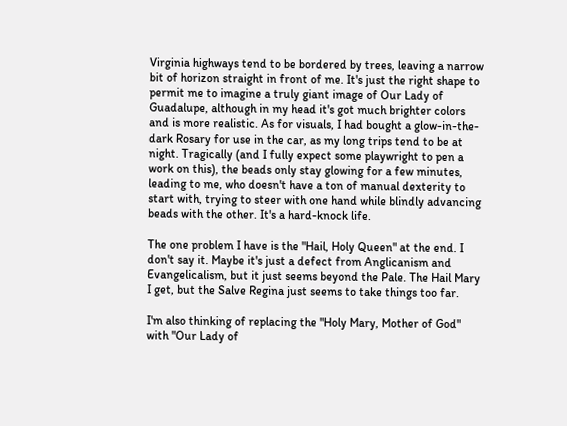Virginia highways tend to be bordered by trees, leaving a narrow bit of horizon straight in front of me. It's just the right shape to permit me to imagine a truly giant image of Our Lady of Guadalupe, although in my head it's got much brighter colors and is more realistic. As for visuals, I had bought a glow-in-the-dark Rosary for use in the car, as my long trips tend to be at night. Tragically (and I fully expect some playwright to pen a work on this), the beads only stay glowing for a few minutes, leading to me, who doesn't have a ton of manual dexterity to start with, trying to steer with one hand while blindly advancing beads with the other. It's a hard-knock life.

The one problem I have is the "Hail, Holy Queen" at the end. I don't say it. Maybe it's just a defect from Anglicanism and Evangelicalism, but it just seems beyond the Pale. The Hail Mary I get, but the Salve Regina just seems to take things too far.

I'm also thinking of replacing the "Holy Mary, Mother of God" with "Our Lady of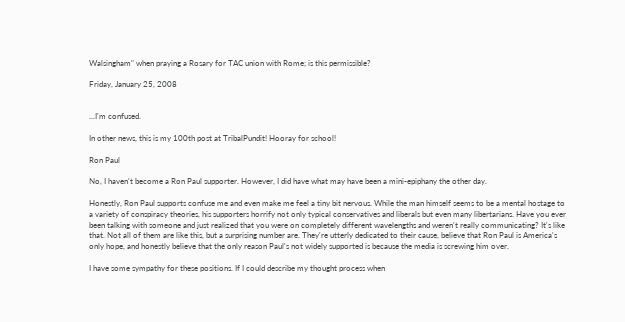Walsingham" when praying a Rosary for TAC union with Rome; is this permissible?

Friday, January 25, 2008


...I'm confused.

In other news, this is my 100th post at TribalPundit! Hooray for school!

Ron Paul

No, I haven't become a Ron Paul supporter. However, I did have what may have been a mini-epiphany the other day.

Honestly, Ron Paul supports confuse me and even make me feel a tiny bit nervous. While the man himself seems to be a mental hostage to a variety of conspiracy theories, his supporters horrify not only typical conservatives and liberals but even many libertarians. Have you ever been talking with someone and just realized that you were on completely different wavelengths and weren't really communicating? It's like that. Not all of them are like this, but a surprising number are. They're utterly dedicated to their cause, believe that Ron Paul is America's only hope, and honestly believe that the only reason Paul's not widely supported is because the media is screwing him over.

I have some sympathy for these positions. If I could describe my thought process when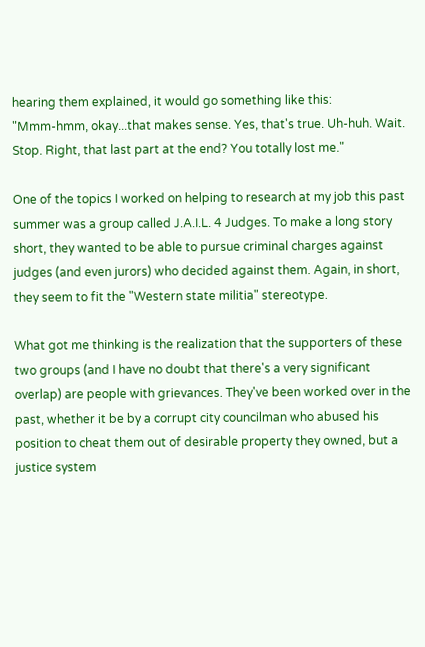hearing them explained, it would go something like this:
"Mmm-hmm, okay...that makes sense. Yes, that's true. Uh-huh. Wait. Stop. Right, that last part at the end? You totally lost me."

One of the topics I worked on helping to research at my job this past summer was a group called J.A.I.L. 4 Judges. To make a long story short, they wanted to be able to pursue criminal charges against judges (and even jurors) who decided against them. Again, in short, they seem to fit the "Western state militia" stereotype.

What got me thinking is the realization that the supporters of these two groups (and I have no doubt that there's a very significant overlap) are people with grievances. They've been worked over in the past, whether it be by a corrupt city councilman who abused his position to cheat them out of desirable property they owned, but a justice system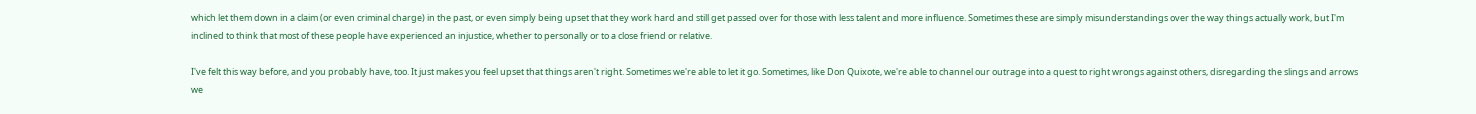which let them down in a claim (or even criminal charge) in the past, or even simply being upset that they work hard and still get passed over for those with less talent and more influence. Sometimes these are simply misunderstandings over the way things actually work, but I'm inclined to think that most of these people have experienced an injustice, whether to personally or to a close friend or relative.

I've felt this way before, and you probably have, too. It just makes you feel upset that things aren't right. Sometimes we're able to let it go. Sometimes, like Don Quixote, we're able to channel our outrage into a quest to right wrongs against others, disregarding the slings and arrows we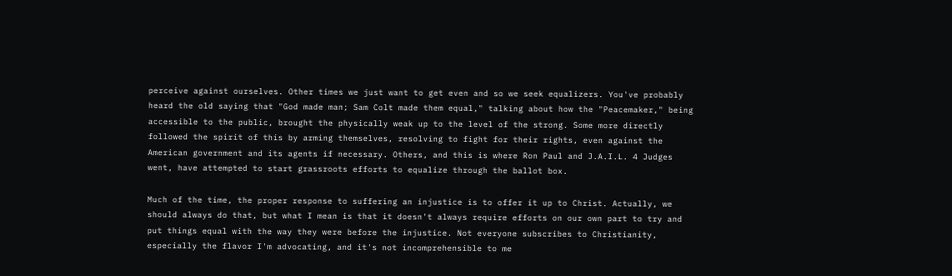perceive against ourselves. Other times we just want to get even and so we seek equalizers. You've probably heard the old saying that "God made man; Sam Colt made them equal," talking about how the "Peacemaker," being accessible to the public, brought the physically weak up to the level of the strong. Some more directly followed the spirit of this by arming themselves, resolving to fight for their rights, even against the American government and its agents if necessary. Others, and this is where Ron Paul and J.A.I.L. 4 Judges went, have attempted to start grassroots efforts to equalize through the ballot box.

Much of the time, the proper response to suffering an injustice is to offer it up to Christ. Actually, we should always do that, but what I mean is that it doesn't always require efforts on our own part to try and put things equal with the way they were before the injustice. Not everyone subscribes to Christianity, especially the flavor I'm advocating, and it's not incomprehensible to me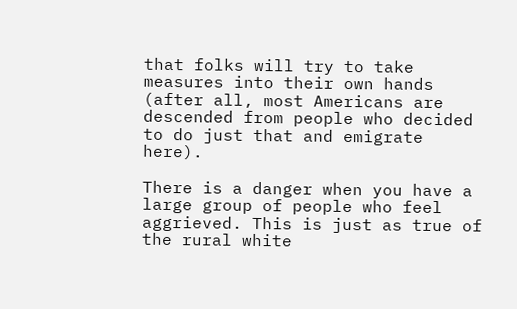that folks will try to take measures into their own hands (after all, most Americans are descended from people who decided to do just that and emigrate here).

There is a danger when you have a large group of people who feel aggrieved. This is just as true of the rural white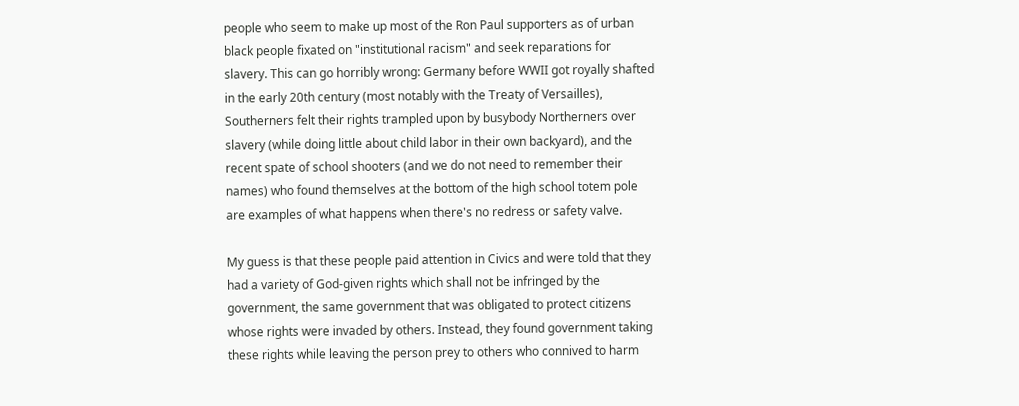people who seem to make up most of the Ron Paul supporters as of urban black people fixated on "institutional racism" and seek reparations for slavery. This can go horribly wrong: Germany before WWII got royally shafted in the early 20th century (most notably with the Treaty of Versailles), Southerners felt their rights trampled upon by busybody Northerners over slavery (while doing little about child labor in their own backyard), and the recent spate of school shooters (and we do not need to remember their names) who found themselves at the bottom of the high school totem pole are examples of what happens when there's no redress or safety valve.

My guess is that these people paid attention in Civics and were told that they had a variety of God-given rights which shall not be infringed by the government, the same government that was obligated to protect citizens whose rights were invaded by others. Instead, they found government taking these rights while leaving the person prey to others who connived to harm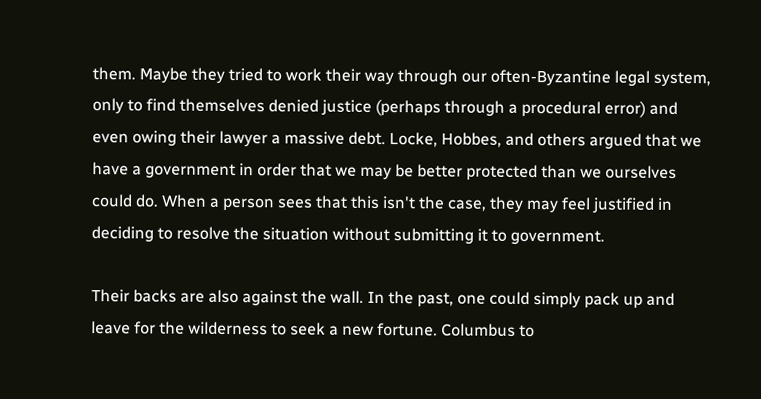them. Maybe they tried to work their way through our often-Byzantine legal system, only to find themselves denied justice (perhaps through a procedural error) and even owing their lawyer a massive debt. Locke, Hobbes, and others argued that we have a government in order that we may be better protected than we ourselves could do. When a person sees that this isn't the case, they may feel justified in deciding to resolve the situation without submitting it to government.

Their backs are also against the wall. In the past, one could simply pack up and leave for the wilderness to seek a new fortune. Columbus to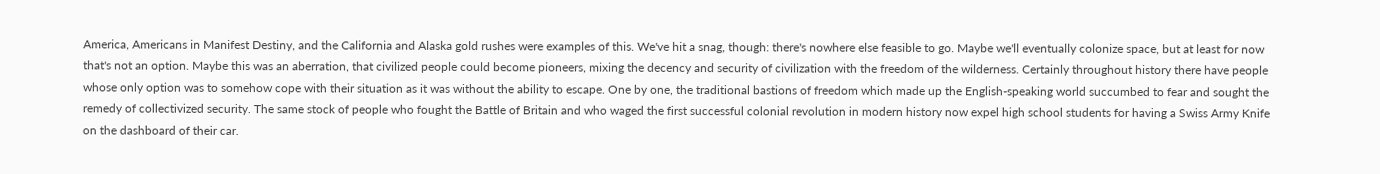America, Americans in Manifest Destiny, and the California and Alaska gold rushes were examples of this. We've hit a snag, though: there's nowhere else feasible to go. Maybe we'll eventually colonize space, but at least for now that's not an option. Maybe this was an aberration, that civilized people could become pioneers, mixing the decency and security of civilization with the freedom of the wilderness. Certainly throughout history there have people whose only option was to somehow cope with their situation as it was without the ability to escape. One by one, the traditional bastions of freedom which made up the English-speaking world succumbed to fear and sought the remedy of collectivized security. The same stock of people who fought the Battle of Britain and who waged the first successful colonial revolution in modern history now expel high school students for having a Swiss Army Knife on the dashboard of their car.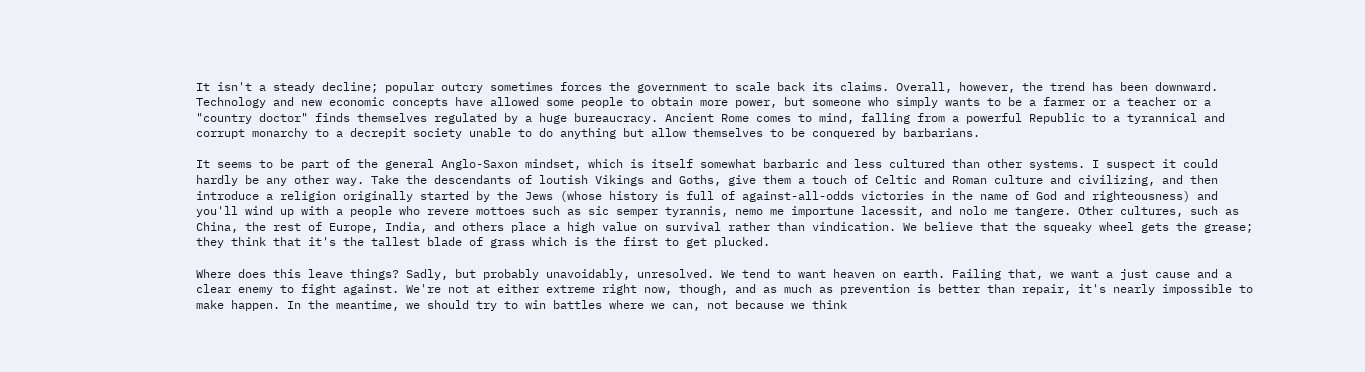It isn't a steady decline; popular outcry sometimes forces the government to scale back its claims. Overall, however, the trend has been downward. Technology and new economic concepts have allowed some people to obtain more power, but someone who simply wants to be a farmer or a teacher or a "country doctor" finds themselves regulated by a huge bureaucracy. Ancient Rome comes to mind, falling from a powerful Republic to a tyrannical and corrupt monarchy to a decrepit society unable to do anything but allow themselves to be conquered by barbarians.

It seems to be part of the general Anglo-Saxon mindset, which is itself somewhat barbaric and less cultured than other systems. I suspect it could hardly be any other way. Take the descendants of loutish Vikings and Goths, give them a touch of Celtic and Roman culture and civilizing, and then introduce a religion originally started by the Jews (whose history is full of against-all-odds victories in the name of God and righteousness) and you'll wind up with a people who revere mottoes such as sic semper tyrannis, nemo me importune lacessit, and nolo me tangere. Other cultures, such as China, the rest of Europe, India, and others place a high value on survival rather than vindication. We believe that the squeaky wheel gets the grease; they think that it's the tallest blade of grass which is the first to get plucked.

Where does this leave things? Sadly, but probably unavoidably, unresolved. We tend to want heaven on earth. Failing that, we want a just cause and a clear enemy to fight against. We're not at either extreme right now, though, and as much as prevention is better than repair, it's nearly impossible to make happen. In the meantime, we should try to win battles where we can, not because we think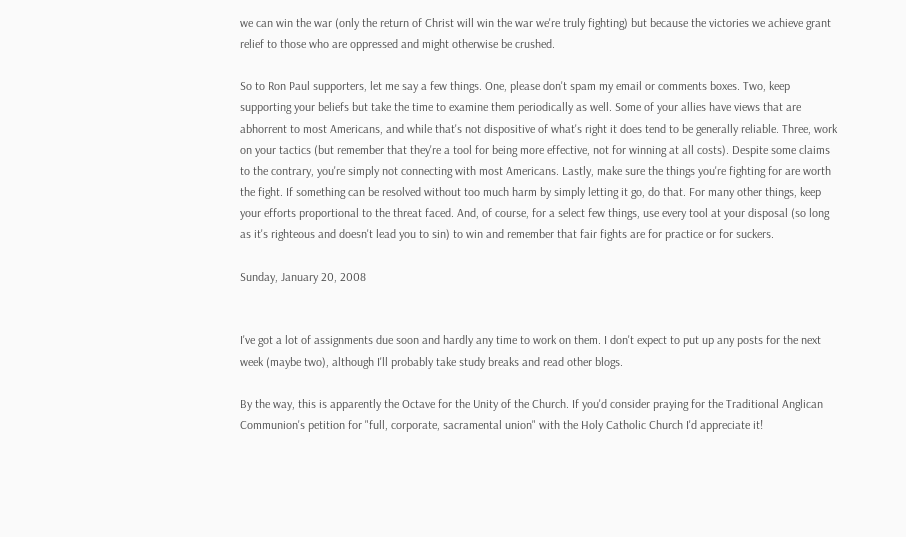we can win the war (only the return of Christ will win the war we're truly fighting) but because the victories we achieve grant relief to those who are oppressed and might otherwise be crushed.

So to Ron Paul supporters, let me say a few things. One, please don't spam my email or comments boxes. Two, keep supporting your beliefs but take the time to examine them periodically as well. Some of your allies have views that are abhorrent to most Americans, and while that's not dispositive of what's right it does tend to be generally reliable. Three, work on your tactics (but remember that they're a tool for being more effective, not for winning at all costs). Despite some claims to the contrary, you're simply not connecting with most Americans. Lastly, make sure the things you're fighting for are worth the fight. If something can be resolved without too much harm by simply letting it go, do that. For many other things, keep your efforts proportional to the threat faced. And, of course, for a select few things, use every tool at your disposal (so long as it's righteous and doesn't lead you to sin) to win and remember that fair fights are for practice or for suckers.

Sunday, January 20, 2008


I've got a lot of assignments due soon and hardly any time to work on them. I don't expect to put up any posts for the next week (maybe two), although I'll probably take study breaks and read other blogs.

By the way, this is apparently the Octave for the Unity of the Church. If you'd consider praying for the Traditional Anglican Communion's petition for "full, corporate, sacramental union" with the Holy Catholic Church I'd appreciate it!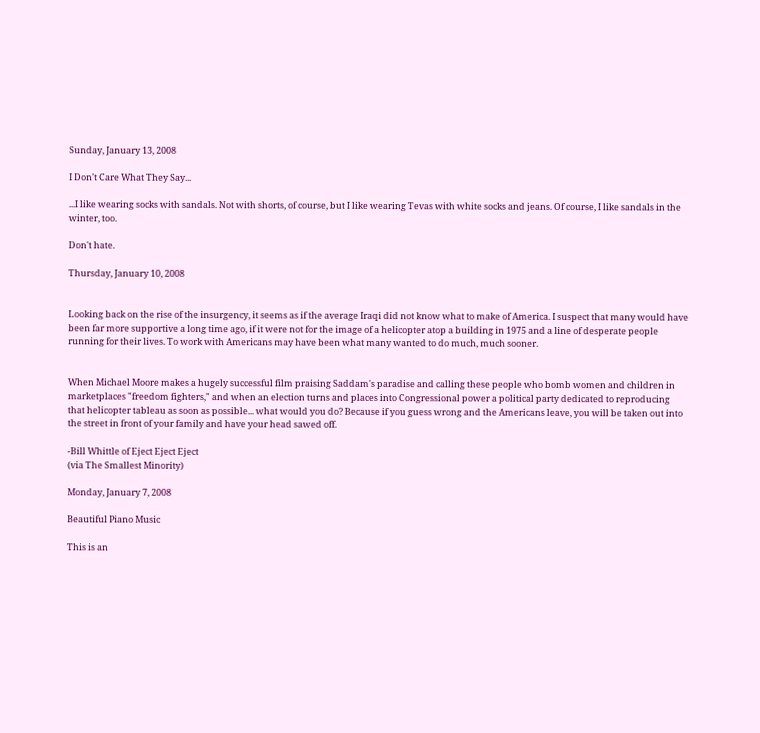Sunday, January 13, 2008

I Don't Care What They Say...

...I like wearing socks with sandals. Not with shorts, of course, but I like wearing Tevas with white socks and jeans. Of course, I like sandals in the winter, too.

Don't hate.

Thursday, January 10, 2008


Looking back on the rise of the insurgency, it seems as if the average Iraqi did not know what to make of America. I suspect that many would have been far more supportive a long time ago, if it were not for the image of a helicopter atop a building in 1975 and a line of desperate people running for their lives. To work with Americans may have been what many wanted to do much, much sooner.


When Michael Moore makes a hugely successful film praising Saddam's paradise and calling these people who bomb women and children in marketplaces "freedom fighters," and when an election turns and places into Congressional power a political party dedicated to reproducing that helicopter tableau as soon as possible... what would you do? Because if you guess wrong and the Americans leave, you will be taken out into the street in front of your family and have your head sawed off.

-Bill Whittle of Eject Eject Eject
(via The Smallest Minority)

Monday, January 7, 2008

Beautiful Piano Music

This is an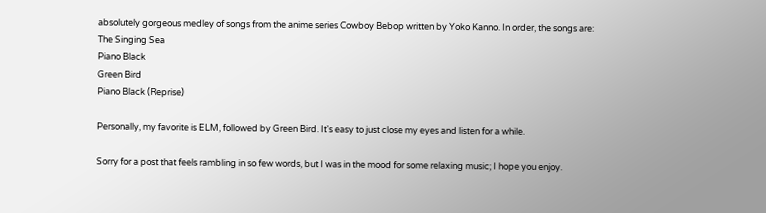absolutely gorgeous medley of songs from the anime series Cowboy Bebop written by Yoko Kanno. In order, the songs are:
The Singing Sea
Piano Black
Green Bird
Piano Black (Reprise)

Personally, my favorite is ELM, followed by Green Bird. It's easy to just close my eyes and listen for a while.

Sorry for a post that feels rambling in so few words, but I was in the mood for some relaxing music; I hope you enjoy.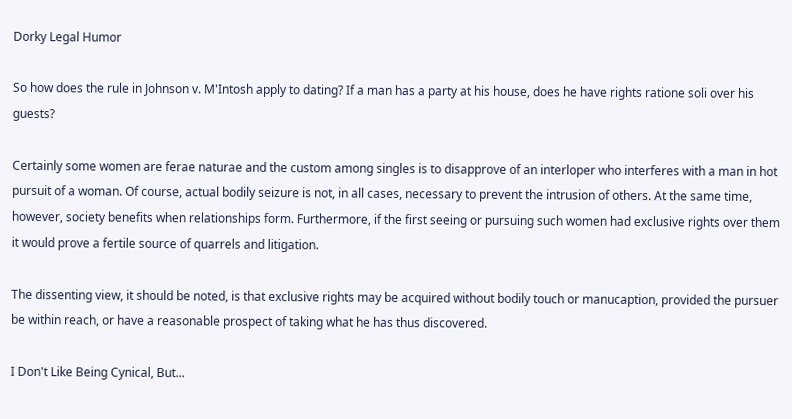Dorky Legal Humor

So how does the rule in Johnson v. M'Intosh apply to dating? If a man has a party at his house, does he have rights ratione soli over his guests?

Certainly some women are ferae naturae and the custom among singles is to disapprove of an interloper who interferes with a man in hot pursuit of a woman. Of course, actual bodily seizure is not, in all cases, necessary to prevent the intrusion of others. At the same time, however, society benefits when relationships form. Furthermore, if the first seeing or pursuing such women had exclusive rights over them it would prove a fertile source of quarrels and litigation.

The dissenting view, it should be noted, is that exclusive rights may be acquired without bodily touch or manucaption, provided the pursuer be within reach, or have a reasonable prospect of taking what he has thus discovered.

I Don't Like Being Cynical, But...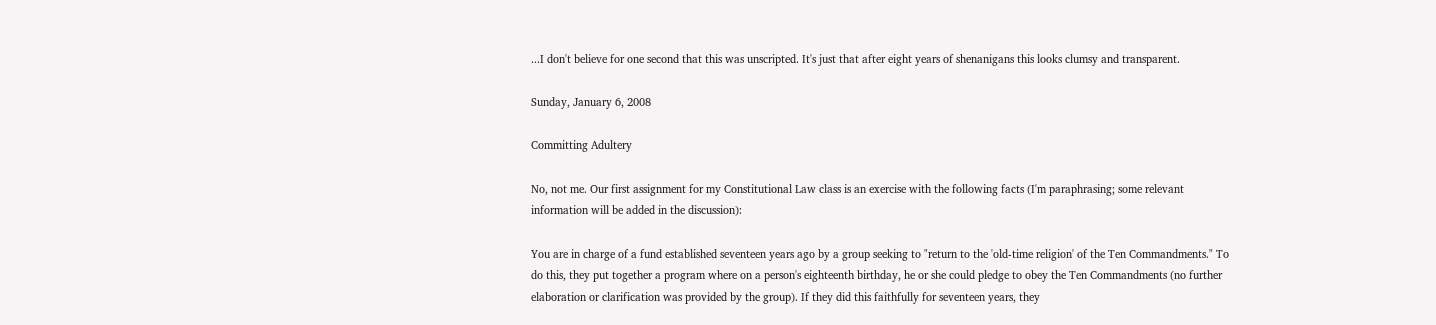...I don't believe for one second that this was unscripted. It's just that after eight years of shenanigans this looks clumsy and transparent.

Sunday, January 6, 2008

Committing Adultery

No, not me. Our first assignment for my Constitutional Law class is an exercise with the following facts (I'm paraphrasing; some relevant information will be added in the discussion):

You are in charge of a fund established seventeen years ago by a group seeking to "return to the 'old-time religion' of the Ten Commandments." To do this, they put together a program where on a person's eighteenth birthday, he or she could pledge to obey the Ten Commandments (no further elaboration or clarification was provided by the group). If they did this faithfully for seventeen years, they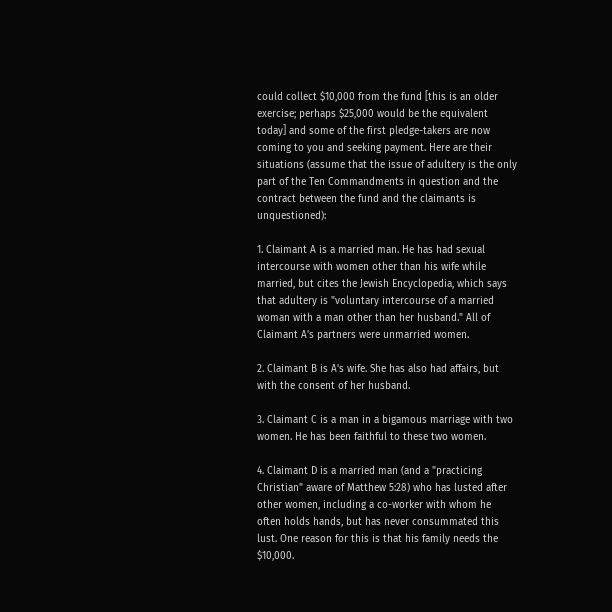could collect $10,000 from the fund [this is an older exercise; perhaps $25,000 would be the equivalent today] and some of the first pledge-takers are now coming to you and seeking payment. Here are their situations (assume that the issue of adultery is the only part of the Ten Commandments in question and the contract between the fund and the claimants is unquestioned):

1. Claimant A is a married man. He has had sexual intercourse with women other than his wife while married, but cites the Jewish Encyclopedia, which says that adultery is "voluntary intercourse of a married woman with a man other than her husband." All of Claimant A's partners were unmarried women.

2. Claimant B is A's wife. She has also had affairs, but with the consent of her husband.

3. Claimant C is a man in a bigamous marriage with two women. He has been faithful to these two women.

4. Claimant D is a married man (and a "practicing Christian" aware of Matthew 5:28) who has lusted after other women, including a co-worker with whom he often holds hands, but has never consummated this lust. One reason for this is that his family needs the $10,000.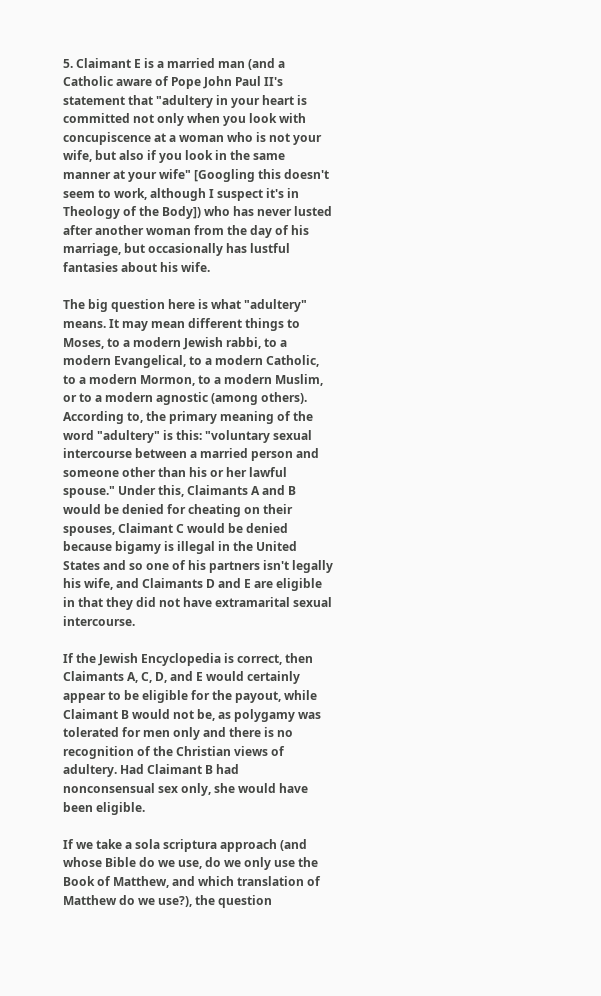5. Claimant E is a married man (and a Catholic aware of Pope John Paul II's statement that "adultery in your heart is committed not only when you look with concupiscence at a woman who is not your wife, but also if you look in the same manner at your wife" [Googling this doesn't seem to work, although I suspect it's in Theology of the Body]) who has never lusted after another woman from the day of his marriage, but occasionally has lustful fantasies about his wife.

The big question here is what "adultery" means. It may mean different things to Moses, to a modern Jewish rabbi, to a modern Evangelical, to a modern Catholic, to a modern Mormon, to a modern Muslim, or to a modern agnostic (among others). According to, the primary meaning of the word "adultery" is this: "voluntary sexual intercourse between a married person and someone other than his or her lawful spouse." Under this, Claimants A and B would be denied for cheating on their spouses, Claimant C would be denied because bigamy is illegal in the United States and so one of his partners isn't legally his wife, and Claimants D and E are eligible in that they did not have extramarital sexual intercourse.

If the Jewish Encyclopedia is correct, then Claimants A, C, D, and E would certainly appear to be eligible for the payout, while Claimant B would not be, as polygamy was tolerated for men only and there is no recognition of the Christian views of adultery. Had Claimant B had nonconsensual sex only, she would have been eligible.

If we take a sola scriptura approach (and whose Bible do we use, do we only use the Book of Matthew, and which translation of Matthew do we use?), the question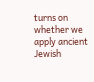turns on whether we apply ancient Jewish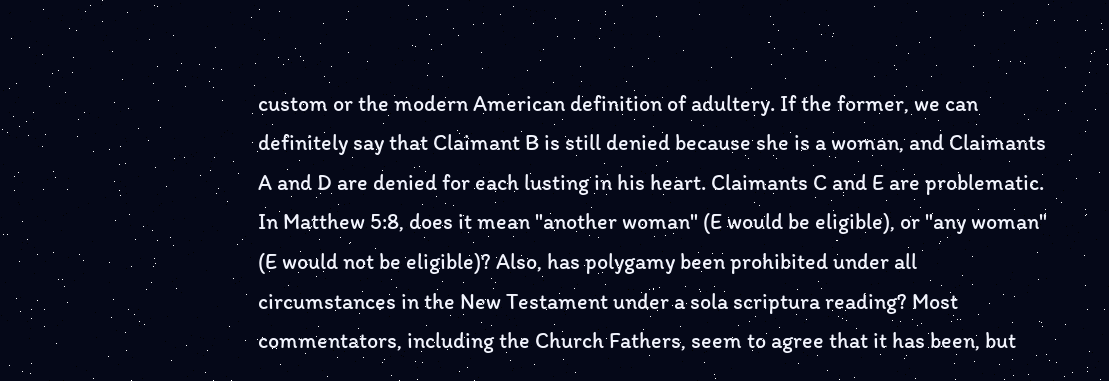custom or the modern American definition of adultery. If the former, we can definitely say that Claimant B is still denied because she is a woman, and Claimants A and D are denied for each lusting in his heart. Claimants C and E are problematic. In Matthew 5:8, does it mean "another woman" (E would be eligible), or "any woman" (E would not be eligible)? Also, has polygamy been prohibited under all circumstances in the New Testament under a sola scriptura reading? Most commentators, including the Church Fathers, seem to agree that it has been, but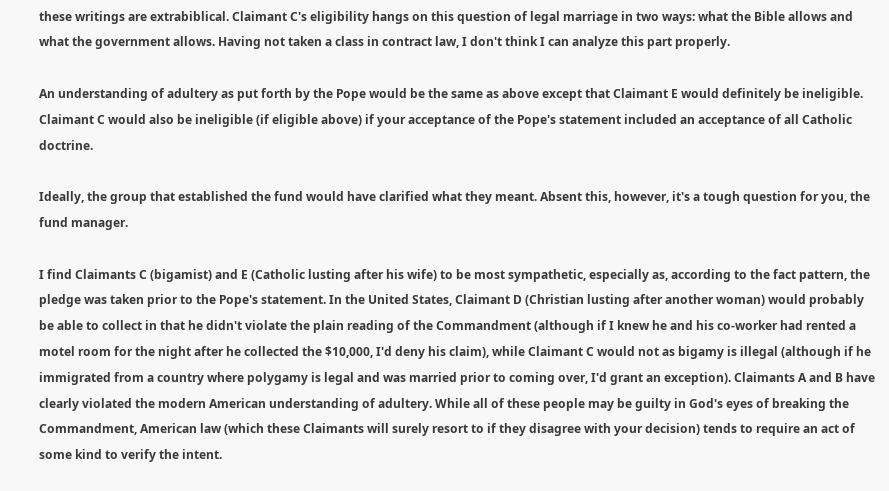these writings are extrabiblical. Claimant C's eligibility hangs on this question of legal marriage in two ways: what the Bible allows and what the government allows. Having not taken a class in contract law, I don't think I can analyze this part properly.

An understanding of adultery as put forth by the Pope would be the same as above except that Claimant E would definitely be ineligible. Claimant C would also be ineligible (if eligible above) if your acceptance of the Pope's statement included an acceptance of all Catholic doctrine.

Ideally, the group that established the fund would have clarified what they meant. Absent this, however, it's a tough question for you, the fund manager.

I find Claimants C (bigamist) and E (Catholic lusting after his wife) to be most sympathetic, especially as, according to the fact pattern, the pledge was taken prior to the Pope's statement. In the United States, Claimant D (Christian lusting after another woman) would probably be able to collect in that he didn't violate the plain reading of the Commandment (although if I knew he and his co-worker had rented a motel room for the night after he collected the $10,000, I'd deny his claim), while Claimant C would not as bigamy is illegal (although if he immigrated from a country where polygamy is legal and was married prior to coming over, I'd grant an exception). Claimants A and B have clearly violated the modern American understanding of adultery. While all of these people may be guilty in God's eyes of breaking the Commandment, American law (which these Claimants will surely resort to if they disagree with your decision) tends to require an act of some kind to verify the intent.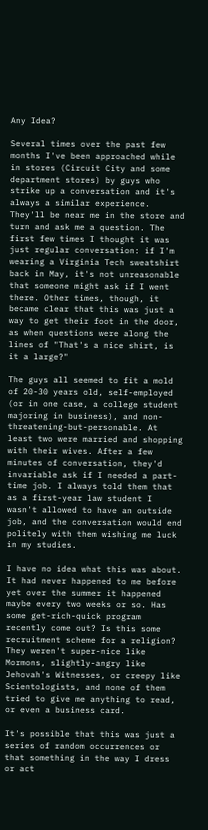Any Idea?

Several times over the past few months I've been approached while in stores (Circuit City and some department stores) by guys who strike up a conversation and it's always a similar experience. They'll be near me in the store and turn and ask me a question. The first few times I thought it was just regular conversation: if I'm wearing a Virginia Tech sweatshirt back in May, it's not unreasonable that someone might ask if I went there. Other times, though, it became clear that this was just a way to get their foot in the door, as when questions were along the lines of "That's a nice shirt, is it a large?"

The guys all seemed to fit a mold of 20-30 years old, self-employed (or in one case, a college student majoring in business), and non-threatening-but-personable. At least two were married and shopping with their wives. After a few minutes of conversation, they'd invariable ask if I needed a part-time job. I always told them that as a first-year law student I wasn't allowed to have an outside job, and the conversation would end politely with them wishing me luck in my studies.

I have no idea what this was about. It had never happened to me before yet over the summer it happened maybe every two weeks or so. Has some get-rich-quick program recently come out? Is this some recruitment scheme for a religion? They weren't super-nice like Mormons, slightly-angry like Jehovah's Witnesses, or creepy like Scientologists, and none of them tried to give me anything to read, or even a business card.

It's possible that this was just a series of random occurrences or that something in the way I dress or act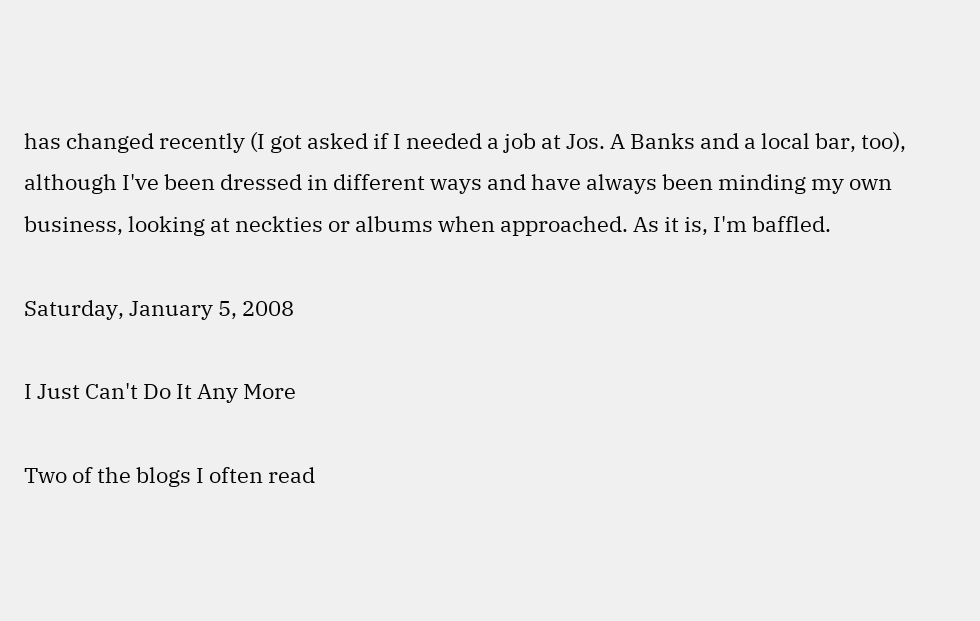has changed recently (I got asked if I needed a job at Jos. A Banks and a local bar, too), although I've been dressed in different ways and have always been minding my own business, looking at neckties or albums when approached. As it is, I'm baffled.

Saturday, January 5, 2008

I Just Can't Do It Any More

Two of the blogs I often read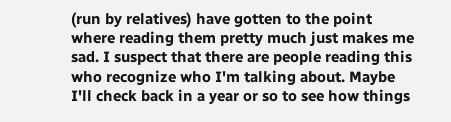(run by relatives) have gotten to the point where reading them pretty much just makes me sad. I suspect that there are people reading this who recognize who I'm talking about. Maybe I'll check back in a year or so to see how things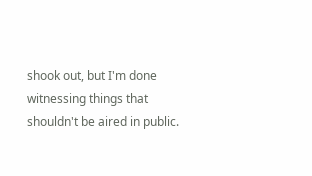shook out, but I'm done witnessing things that shouldn't be aired in public.